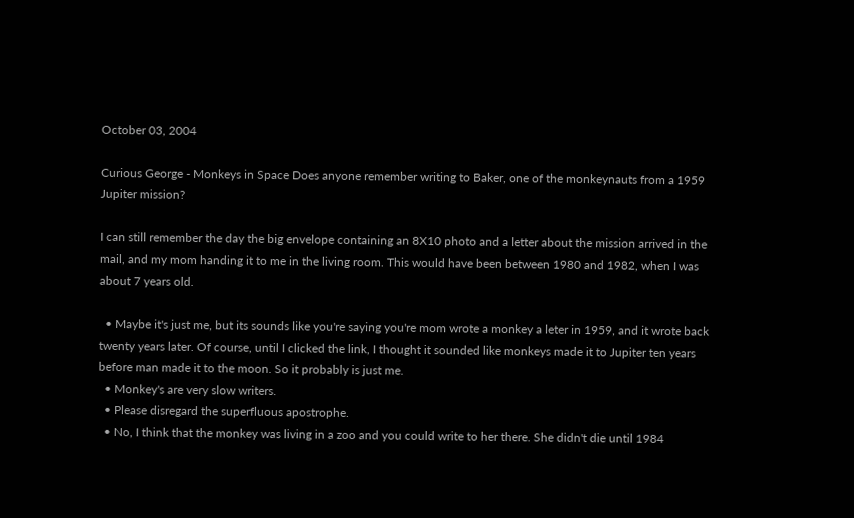October 03, 2004

Curious George - Monkeys in Space Does anyone remember writing to Baker, one of the monkeynauts from a 1959 Jupiter mission?

I can still remember the day the big envelope containing an 8X10 photo and a letter about the mission arrived in the mail, and my mom handing it to me in the living room. This would have been between 1980 and 1982, when I was about 7 years old.

  • Maybe it's just me, but its sounds like you're saying you're mom wrote a monkey a leter in 1959, and it wrote back twenty years later. Of course, until I clicked the link, I thought it sounded like monkeys made it to Jupiter ten years before man made it to the moon. So it probably is just me.
  • Monkey's are very slow writers.
  • Please disregard the superfluous apostrophe.
  • No, I think that the monkey was living in a zoo and you could write to her there. She didn't die until 1984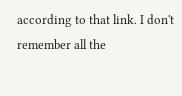according to that link. I don't remember all the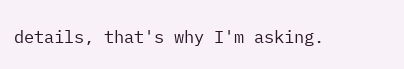details, that's why I'm asking.